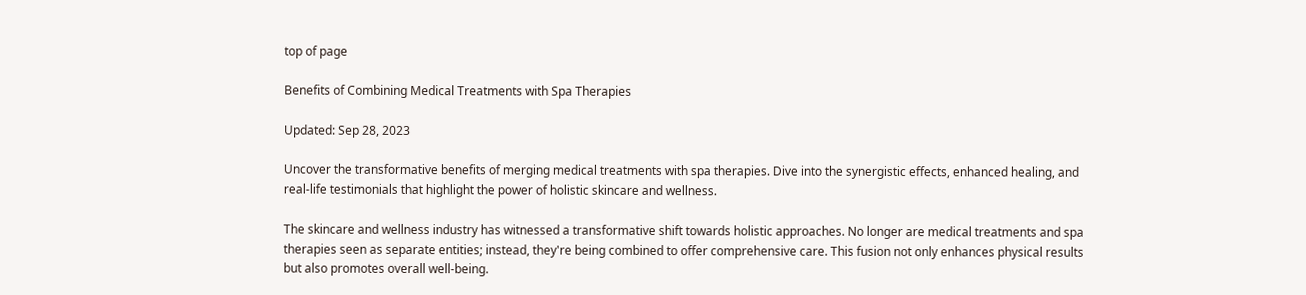top of page

Benefits of Combining Medical Treatments with Spa Therapies

Updated: Sep 28, 2023

Uncover the transformative benefits of merging medical treatments with spa therapies. Dive into the synergistic effects, enhanced healing, and real-life testimonials that highlight the power of holistic skincare and wellness.

The skincare and wellness industry has witnessed a transformative shift towards holistic approaches. No longer are medical treatments and spa therapies seen as separate entities; instead, they're being combined to offer comprehensive care. This fusion not only enhances physical results but also promotes overall well-being.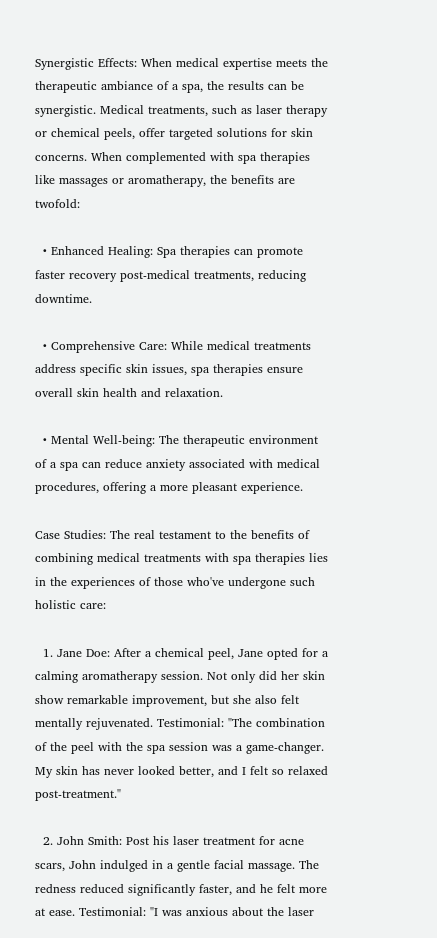Synergistic Effects: When medical expertise meets the therapeutic ambiance of a spa, the results can be synergistic. Medical treatments, such as laser therapy or chemical peels, offer targeted solutions for skin concerns. When complemented with spa therapies like massages or aromatherapy, the benefits are twofold:

  • Enhanced Healing: Spa therapies can promote faster recovery post-medical treatments, reducing downtime.

  • Comprehensive Care: While medical treatments address specific skin issues, spa therapies ensure overall skin health and relaxation.

  • Mental Well-being: The therapeutic environment of a spa can reduce anxiety associated with medical procedures, offering a more pleasant experience.

Case Studies: The real testament to the benefits of combining medical treatments with spa therapies lies in the experiences of those who've undergone such holistic care:

  1. Jane Doe: After a chemical peel, Jane opted for a calming aromatherapy session. Not only did her skin show remarkable improvement, but she also felt mentally rejuvenated. Testimonial: "The combination of the peel with the spa session was a game-changer. My skin has never looked better, and I felt so relaxed post-treatment."

  2. John Smith: Post his laser treatment for acne scars, John indulged in a gentle facial massage. The redness reduced significantly faster, and he felt more at ease. Testimonial: "I was anxious about the laser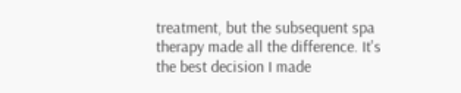treatment, but the subsequent spa therapy made all the difference. It's the best decision I made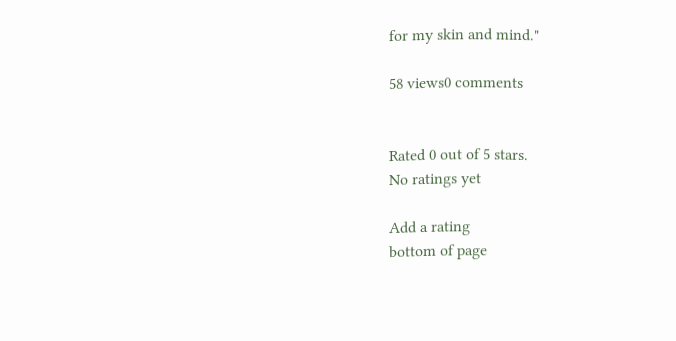for my skin and mind."

58 views0 comments


Rated 0 out of 5 stars.
No ratings yet

Add a rating
bottom of page